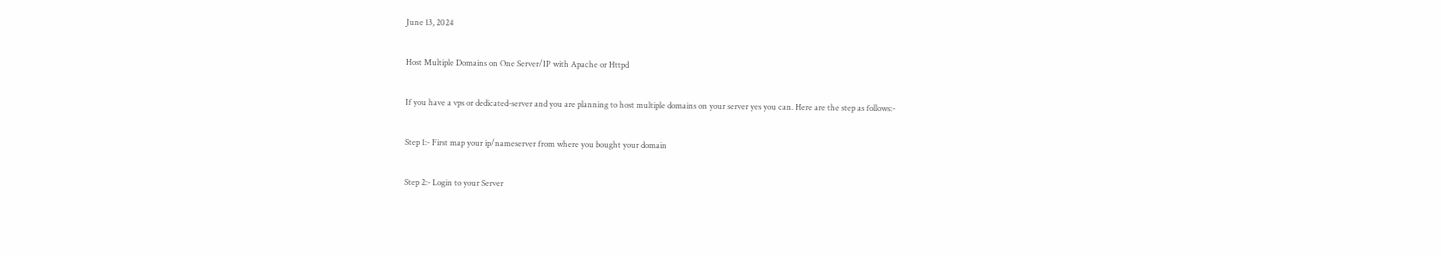June 13, 2024

Host Multiple Domains on One Server/IP with Apache or Httpd

If you have a vps or dedicated-server and you are planning to host multiple domains on your server yes you can. Here are the step as follows:-

Step 1:- First map your ip/nameserver from where you bought your domain

Step 2:- Login to your Server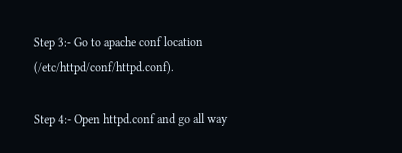Step 3:- Go to apache conf location (/etc/httpd/conf/httpd.conf).

Step 4:- Open httpd.conf and go all way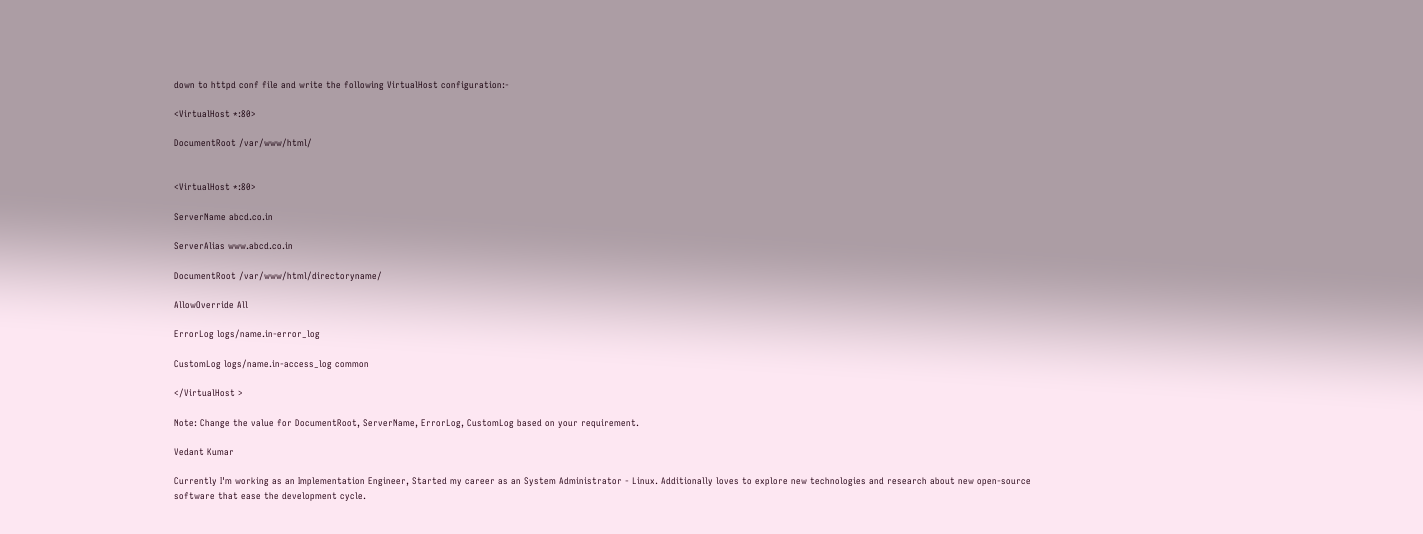down to httpd conf file and write the following VirtualHost configuration:-

<VirtualHost *:80>

DocumentRoot /var/www/html/


<VirtualHost *:80>

ServerName abcd.co.in

ServerAlias www.abcd.co.in

DocumentRoot /var/www/html/directoryname/

AllowOverride All

ErrorLog logs/name.in-error_log

CustomLog logs/name.in-access_log common

</VirtualHost >

Note: Change the value for DocumentRoot, ServerName, ErrorLog, CustomLog based on your requirement.

Vedant Kumar

Currently I'm working as an Implementation Engineer, Started my career as an System Administrator - Linux. Additionally loves to explore new technologies and research about new open-source software that ease the development cycle.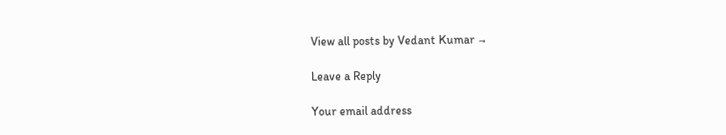View all posts by Vedant Kumar →

Leave a Reply

Your email address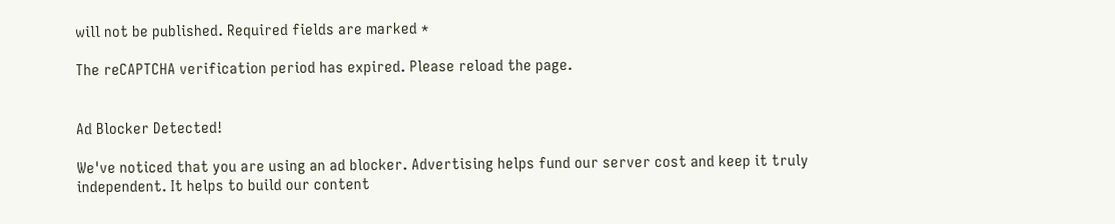will not be published. Required fields are marked *

The reCAPTCHA verification period has expired. Please reload the page.


Ad Blocker Detected!

We've noticed that you are using an ad blocker. Advertising helps fund our server cost and keep it truly independent. It helps to build our content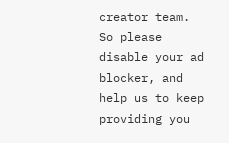creator team. So please disable your ad blocker, and help us to keep providing you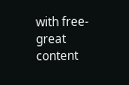with free- great content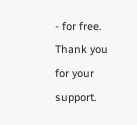- for free. Thank you for your support.